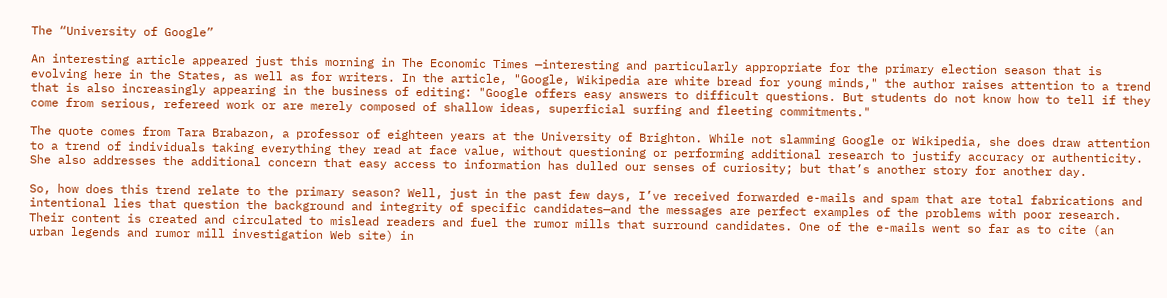The “University of Google”

An interesting article appeared just this morning in The Economic Times —interesting and particularly appropriate for the primary election season that is evolving here in the States, as well as for writers. In the article, "Google, Wikipedia are white bread for young minds," the author raises attention to a trend that is also increasingly appearing in the business of editing: "Google offers easy answers to difficult questions. But students do not know how to tell if they come from serious, refereed work or are merely composed of shallow ideas, superficial surfing and fleeting commitments."

The quote comes from Tara Brabazon, a professor of eighteen years at the University of Brighton. While not slamming Google or Wikipedia, she does draw attention to a trend of individuals taking everything they read at face value, without questioning or performing additional research to justify accuracy or authenticity. She also addresses the additional concern that easy access to information has dulled our senses of curiosity; but that’s another story for another day.

So, how does this trend relate to the primary season? Well, just in the past few days, I’ve received forwarded e-mails and spam that are total fabrications and intentional lies that question the background and integrity of specific candidates—and the messages are perfect examples of the problems with poor research. Their content is created and circulated to mislead readers and fuel the rumor mills that surround candidates. One of the e-mails went so far as to cite (an urban legends and rumor mill investigation Web site) in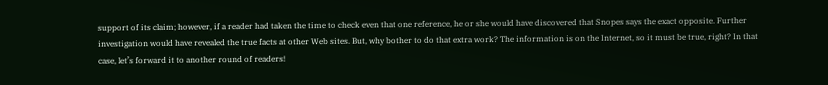support of its claim; however, if a reader had taken the time to check even that one reference, he or she would have discovered that Snopes says the exact opposite. Further investigation would have revealed the true facts at other Web sites. But, why bother to do that extra work? The information is on the Internet, so it must be true, right? In that case, let’s forward it to another round of readers!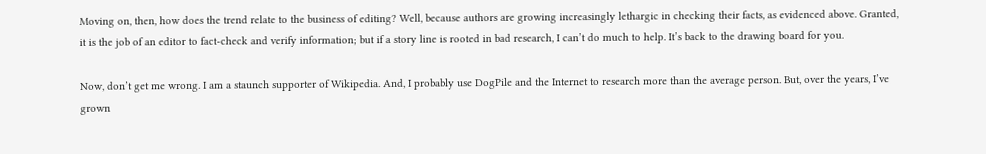Moving on, then, how does the trend relate to the business of editing? Well, because authors are growing increasingly lethargic in checking their facts, as evidenced above. Granted, it is the job of an editor to fact-check and verify information; but if a story line is rooted in bad research, I can’t do much to help. It’s back to the drawing board for you.

Now, don’t get me wrong. I am a staunch supporter of Wikipedia. And, I probably use DogPile and the Internet to research more than the average person. But, over the years, I’ve grown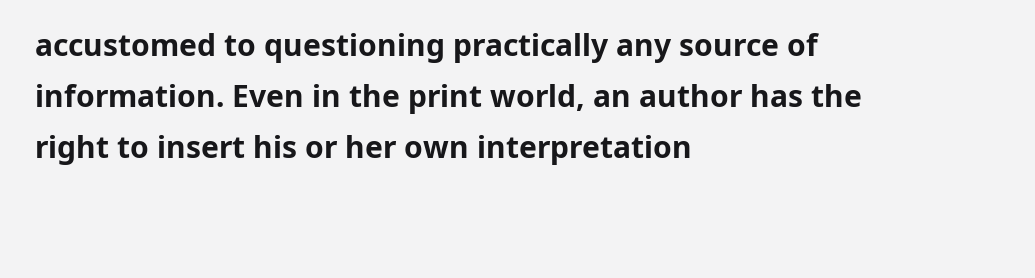accustomed to questioning practically any source of information. Even in the print world, an author has the right to insert his or her own interpretation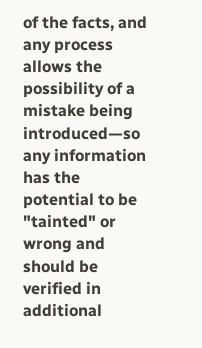of the facts, and any process allows the possibility of a mistake being introduced—so any information has the potential to be "tainted" or wrong and should be verified in additional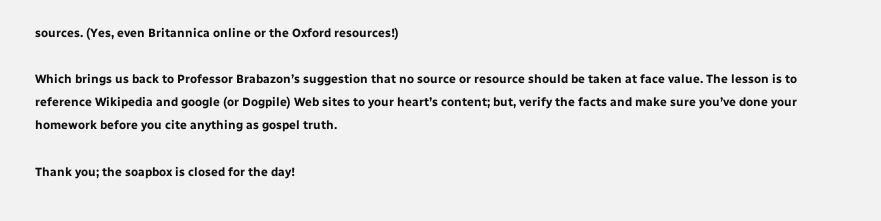sources. (Yes, even Britannica online or the Oxford resources!)

Which brings us back to Professor Brabazon’s suggestion that no source or resource should be taken at face value. The lesson is to reference Wikipedia and google (or Dogpile) Web sites to your heart’s content; but, verify the facts and make sure you’ve done your homework before you cite anything as gospel truth.

Thank you; the soapbox is closed for the day!